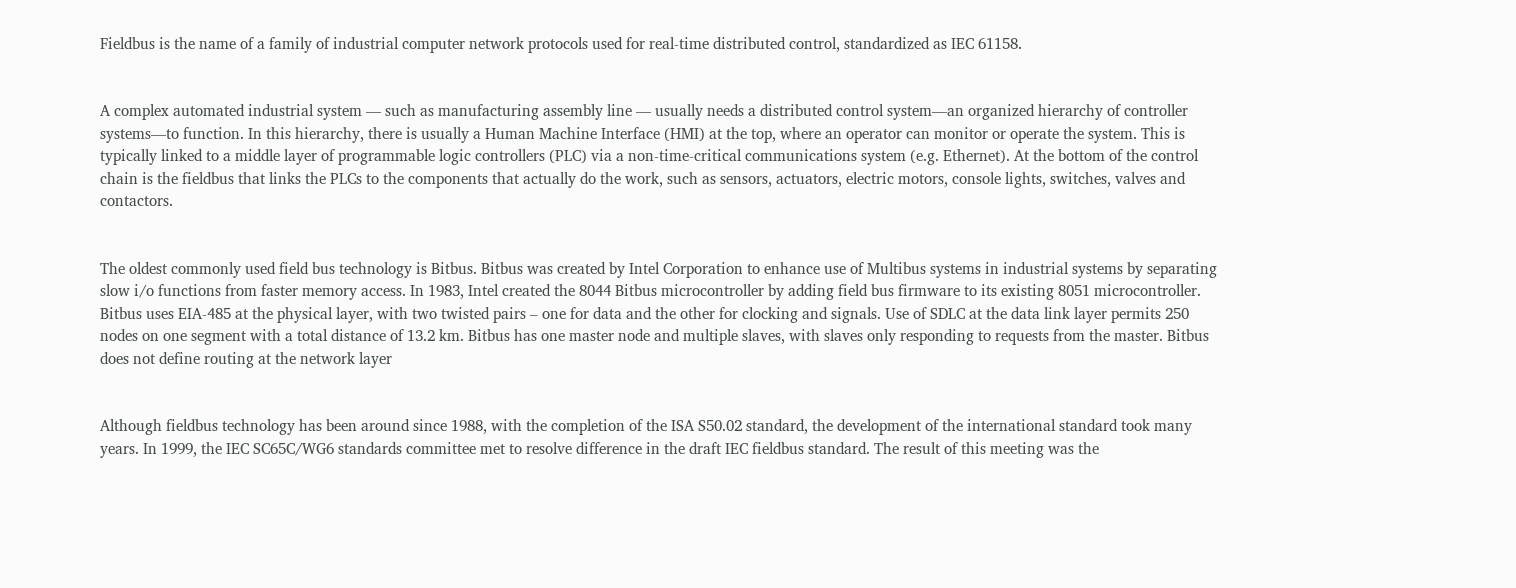Fieldbus is the name of a family of industrial computer network protocols used for real-time distributed control, standardized as IEC 61158.


A complex automated industrial system — such as manufacturing assembly line — usually needs a distributed control system—an organized hierarchy of controller systems—to function. In this hierarchy, there is usually a Human Machine Interface (HMI) at the top, where an operator can monitor or operate the system. This is typically linked to a middle layer of programmable logic controllers (PLC) via a non-time-critical communications system (e.g. Ethernet). At the bottom of the control chain is the fieldbus that links the PLCs to the components that actually do the work, such as sensors, actuators, electric motors, console lights, switches, valves and contactors.


The oldest commonly used field bus technology is Bitbus. Bitbus was created by Intel Corporation to enhance use of Multibus systems in industrial systems by separating slow i/o functions from faster memory access. In 1983, Intel created the 8044 Bitbus microcontroller by adding field bus firmware to its existing 8051 microcontroller. Bitbus uses EIA-485 at the physical layer, with two twisted pairs – one for data and the other for clocking and signals. Use of SDLC at the data link layer permits 250 nodes on one segment with a total distance of 13.2 km. Bitbus has one master node and multiple slaves, with slaves only responding to requests from the master. Bitbus does not define routing at the network layer


Although fieldbus technology has been around since 1988, with the completion of the ISA S50.02 standard, the development of the international standard took many years. In 1999, the IEC SC65C/WG6 standards committee met to resolve difference in the draft IEC fieldbus standard. The result of this meeting was the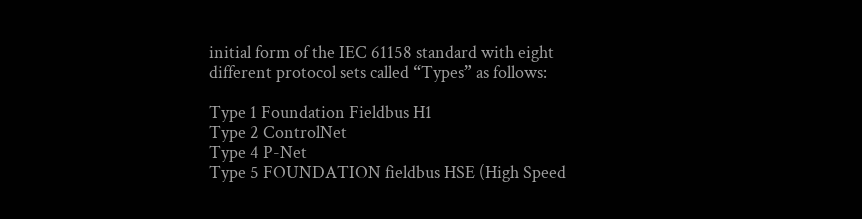initial form of the IEC 61158 standard with eight different protocol sets called “Types” as follows:

Type 1 Foundation Fieldbus H1
Type 2 ControlNet
Type 4 P-Net
Type 5 FOUNDATION fieldbus HSE (High Speed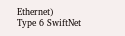Ethernet)
Type 6 SwiftNet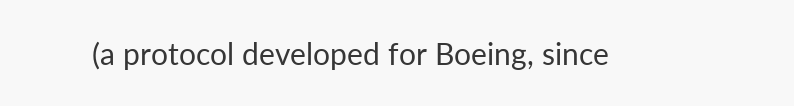(a protocol developed for Boeing, since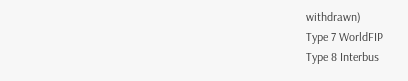withdrawn)
Type 7 WorldFIP
Type 8 Interbus